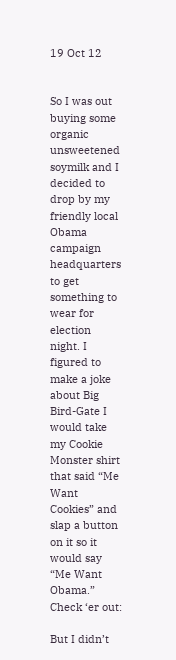19 Oct 12


So I was out buying some organic unsweetened soymilk and I decided to drop by my friendly local Obama campaign headquarters to get something to wear for election night. I figured to make a joke about Big Bird-Gate I would take my Cookie Monster shirt that said “Me Want Cookies” and slap a button on it so it would say “Me Want Obama.” Check ‘er out:

But I didn’t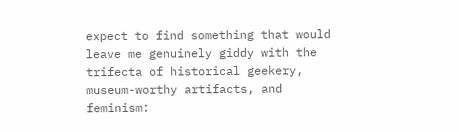expect to find something that would leave me genuinely giddy with the trifecta of historical geekery, museum-worthy artifacts, and feminism: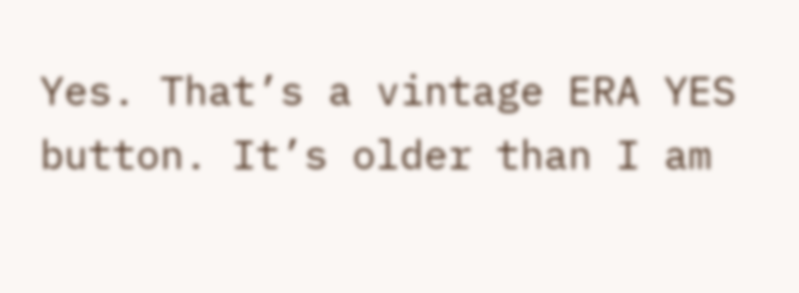Yes. That’s a vintage ERA YES button. It’s older than I am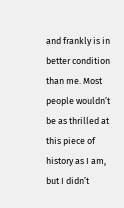and frankly is in better condition than me. Most people wouldn’t be as thrilled at this piece of history as I am, but I didn’t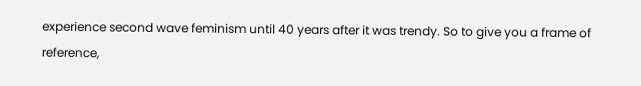experience second wave feminism until 40 years after it was trendy. So to give you a frame of reference,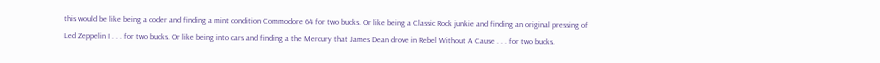this would be like being a coder and finding a mint condition Commodore 64 for two bucks. Or like being a Classic Rock junkie and finding an original pressing of Led Zeppelin I . . . for two bucks. Or like being into cars and finding a the Mercury that James Dean drove in Rebel Without A Cause . . . for two bucks.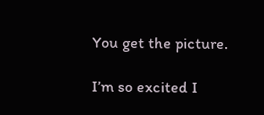You get the picture.

I’m so excited I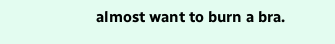almost want to burn a bra.